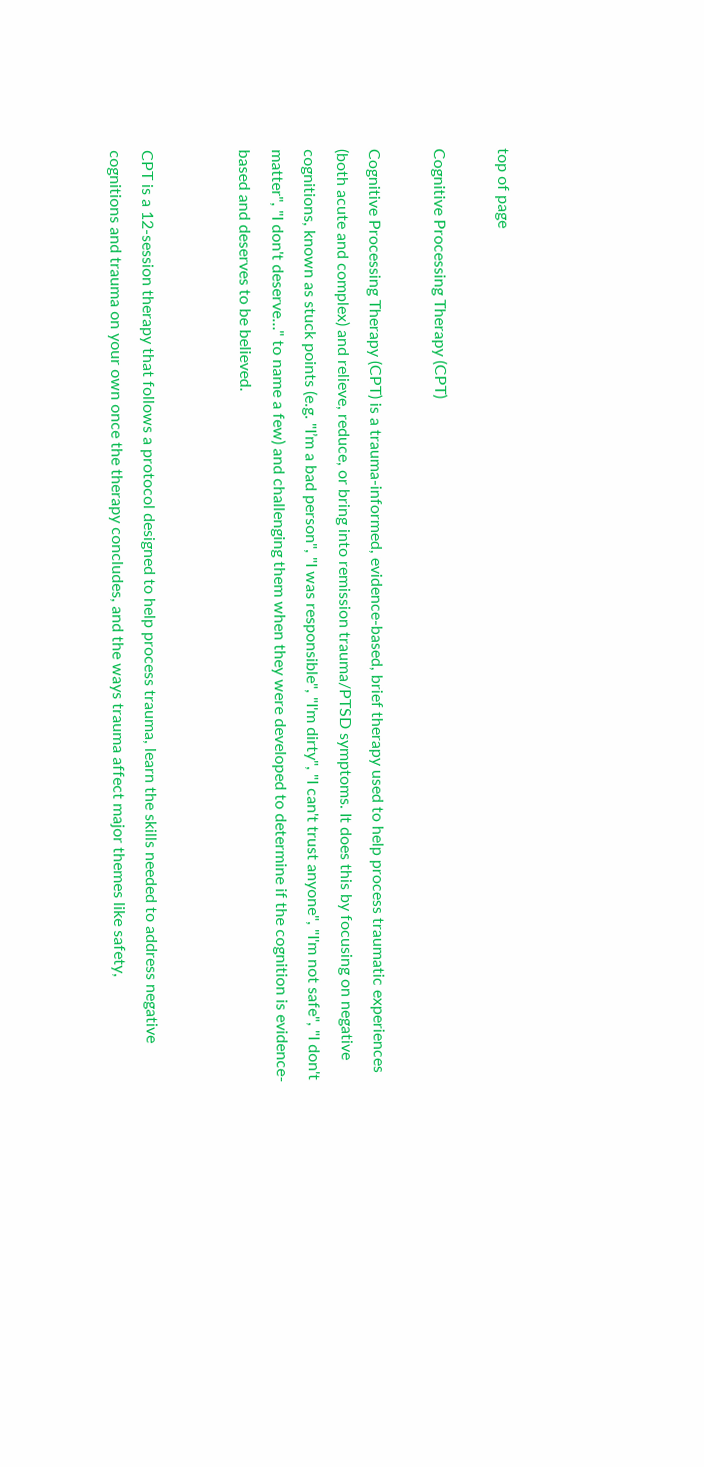top of page

Cognitive Processing Therapy (CPT)

Cognitive Processing Therapy (CPT) is a trauma-informed, evidence-based, brief therapy used to help process traumatic experiences (both acute and complex) and relieve, reduce, or bring into remission trauma/PTSD symptoms. It does this by focusing on negative cognitions, known as stuck points (e.g. "I’m a bad person", "I was responsible", "I'm dirty", "I can't trust anyone", "I'm not safe", "I don't matter", "I don't deserve…" to name a few) and challenging them when they were developed to determine if the cognition is evidence-based and deserves to be believed.


CPT is a 12-session therapy that follows a protocol designed to help process trauma, learn the skills needed to address negative cognitions and trauma on your own once the therapy concludes, and the ways trauma affect major themes like safety,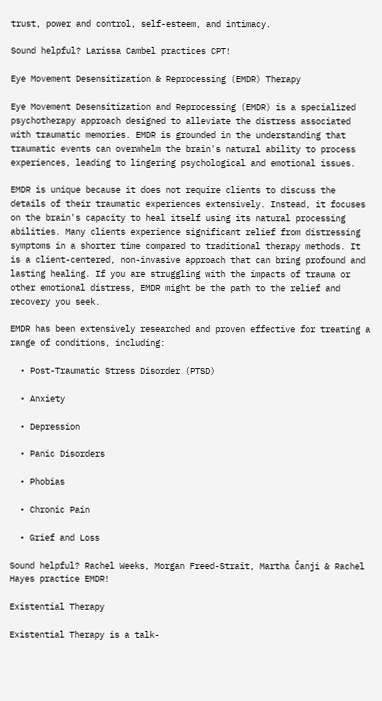trust, power and control, self-esteem, and intimacy.

Sound helpful? Larissa Cambel practices CPT!

Eye Movement Desensitization & Reprocessing (EMDR) Therapy

Eye Movement Desensitization and Reprocessing (EMDR) is a specialized psychotherapy approach designed to alleviate the distress associated with traumatic memories. EMDR is grounded in the understanding that traumatic events can overwhelm the brain's natural ability to process experiences, leading to lingering psychological and emotional issues.

EMDR is unique because it does not require clients to discuss the details of their traumatic experiences extensively. Instead, it focuses on the brain's capacity to heal itself using its natural processing abilities. Many clients experience significant relief from distressing symptoms in a shorter time compared to traditional therapy methods. It is a client-centered, non-invasive approach that can bring profound and lasting healing. If you are struggling with the impacts of trauma or other emotional distress, EMDR might be the path to the relief and recovery you seek.

EMDR has been extensively researched and proven effective for treating a range of conditions, including:

  • Post-Traumatic Stress Disorder (PTSD)

  • Anxiety

  • Depression

  • Panic Disorders

  • Phobias

  • Chronic Pain

  • Grief and Loss

Sound helpful? Rachel Weeks, Morgan Freed-Strait, Martha Čanji & Rachel Hayes practice EMDR!

Existential Therapy

Existential Therapy is a talk-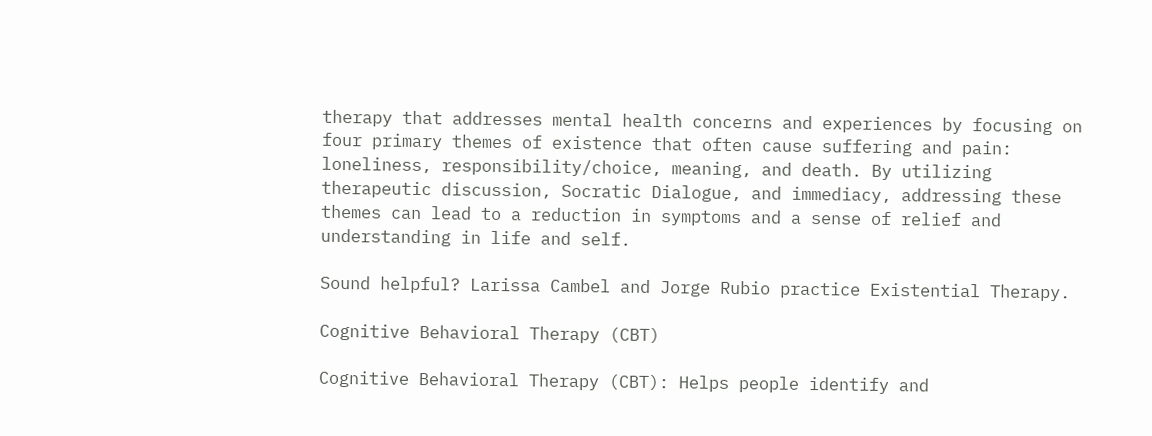therapy that addresses mental health concerns and experiences by focusing on four primary themes of existence that often cause suffering and pain: loneliness, responsibility/choice, meaning, and death. By utilizing therapeutic discussion, Socratic Dialogue, and immediacy, addressing these themes can lead to a reduction in symptoms and a sense of relief and understanding in life and self.

Sound helpful? Larissa Cambel and Jorge Rubio practice Existential Therapy.

Cognitive Behavioral Therapy (CBT)

Cognitive Behavioral Therapy (CBT): Helps people identify and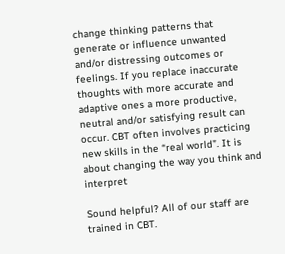change thinking patterns that generate or influence unwanted and/or distressing outcomes or feelings. If you replace inaccurate thoughts with more accurate and adaptive ones a more productive, neutral and/or satisfying result can occur. CBT often involves practicing new skills in the “real world”. It is about changing the way you think and interpret

Sound helpful? All of our staff are trained in CBT.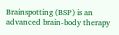Brainspotting (BSP) is an advanced brain-body therapy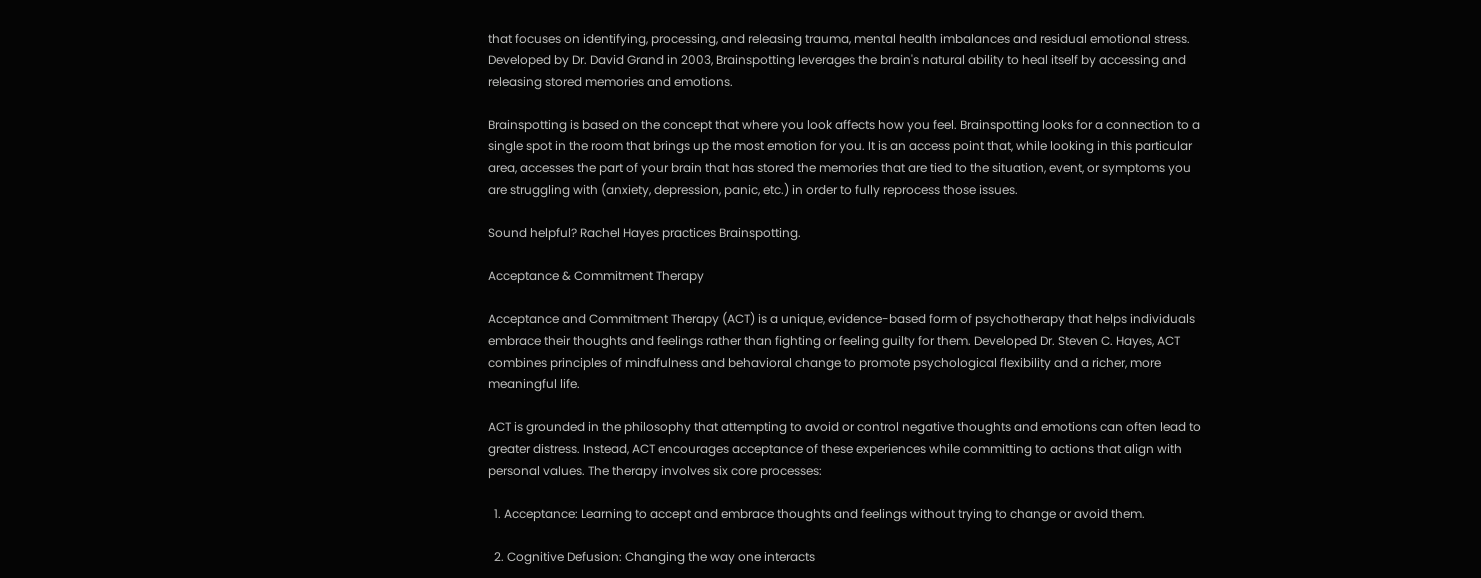that focuses on identifying, processing, and releasing trauma, mental health imbalances and residual emotional stress. Developed by Dr. David Grand in 2003, Brainspotting leverages the brain's natural ability to heal itself by accessing and releasing stored memories and emotions.

Brainspotting is based on the concept that where you look affects how you feel. Brainspotting looks for a connection to a single spot in the room that brings up the most emotion for you. It is an access point that, while looking in this particular area, accesses the part of your brain that has stored the memories that are tied to the situation, event, or symptoms you are struggling with (anxiety, depression, panic, etc.) in order to fully reprocess those issues.

Sound helpful? Rachel Hayes practices Brainspotting.

Acceptance & Commitment Therapy

Acceptance and Commitment Therapy (ACT) is a unique, evidence-based form of psychotherapy that helps individuals embrace their thoughts and feelings rather than fighting or feeling guilty for them. Developed Dr. Steven C. Hayes, ACT combines principles of mindfulness and behavioral change to promote psychological flexibility and a richer, more meaningful life.

ACT is grounded in the philosophy that attempting to avoid or control negative thoughts and emotions can often lead to greater distress. Instead, ACT encourages acceptance of these experiences while committing to actions that align with personal values. The therapy involves six core processes:

  1. Acceptance: Learning to accept and embrace thoughts and feelings without trying to change or avoid them.

  2. Cognitive Defusion: Changing the way one interacts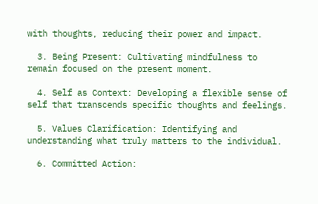with thoughts, reducing their power and impact.

  3. Being Present: Cultivating mindfulness to remain focused on the present moment.

  4. Self as Context: Developing a flexible sense of self that transcends specific thoughts and feelings.

  5. Values Clarification: Identifying and understanding what truly matters to the individual.

  6. Committed Action: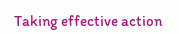Taking effective action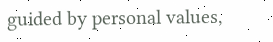guided by personal values,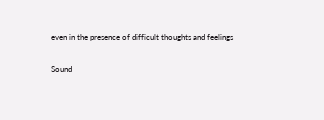even in the presence of difficult thoughts and feelings

Sound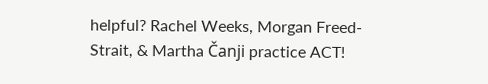helpful? Rachel Weeks, Morgan Freed-Strait, & Martha Čanji practice ACT!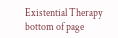Existential Therapy
bottom of page